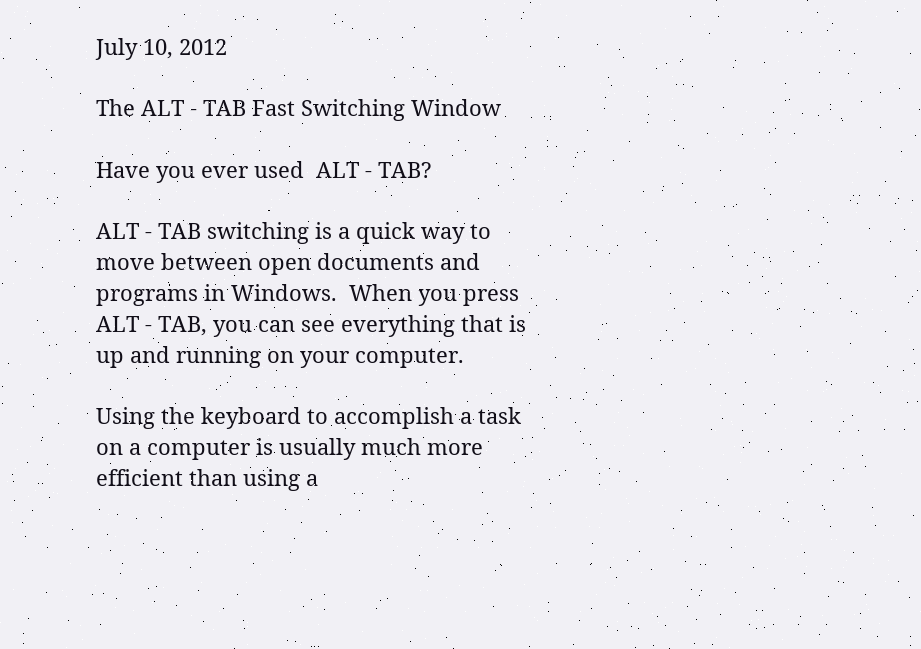July 10, 2012

The ALT - TAB Fast Switching Window

Have you ever used  ALT - TAB?

ALT - TAB switching is a quick way to move between open documents and programs in Windows.  When you press ALT - TAB, you can see everything that is up and running on your computer.

Using the keyboard to accomplish a task on a computer is usually much more efficient than using a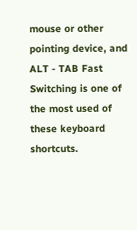mouse or other pointing device, and ALT - TAB Fast Switching is one of the most used of these keyboard shortcuts.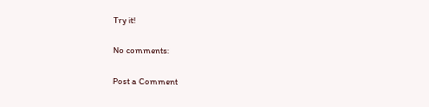Try it!

No comments:

Post a Comment